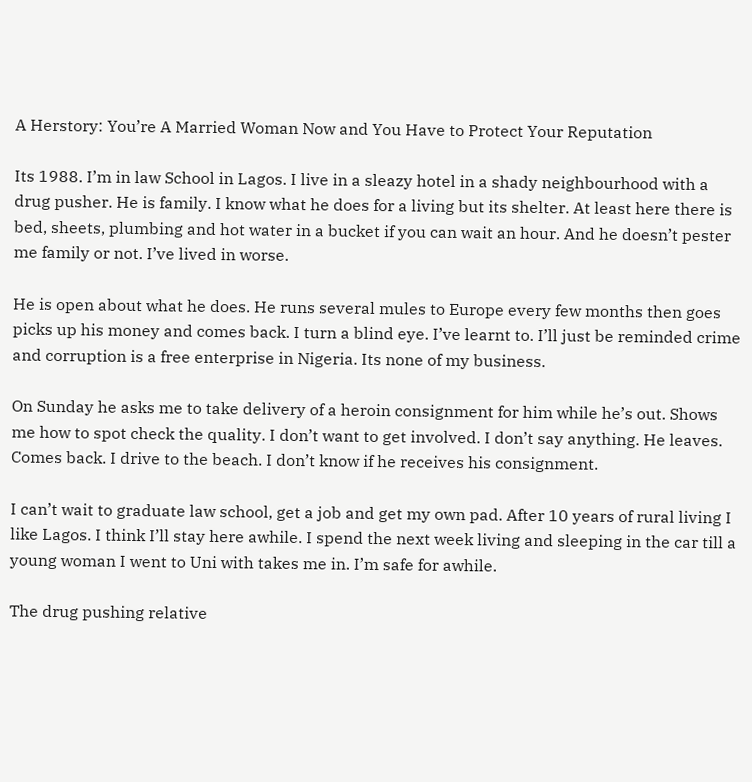A Herstory: You’re A Married Woman Now and You Have to Protect Your Reputation

Its 1988. I’m in law School in Lagos. I live in a sleazy hotel in a shady neighbourhood with a drug pusher. He is family. I know what he does for a living but its shelter. At least here there is bed, sheets, plumbing and hot water in a bucket if you can wait an hour. And he doesn’t pester me family or not. I’ve lived in worse.

He is open about what he does. He runs several mules to Europe every few months then goes picks up his money and comes back. I turn a blind eye. I’ve learnt to. I’ll just be reminded crime and corruption is a free enterprise in Nigeria. Its none of my business.

On Sunday he asks me to take delivery of a heroin consignment for him while he’s out. Shows me how to spot check the quality. I don’t want to get involved. I don’t say anything. He leaves. Comes back. I drive to the beach. I don’t know if he receives his consignment.

I can’t wait to graduate law school, get a job and get my own pad. After 10 years of rural living I like Lagos. I think I’ll stay here awhile. I spend the next week living and sleeping in the car till a young woman I went to Uni with takes me in. I’m safe for awhile.

The drug pushing relative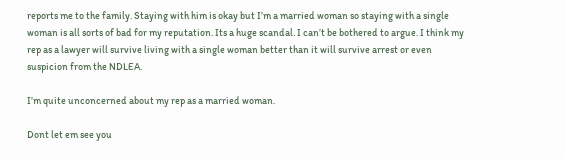reports me to the family. Staying with him is okay but I’m a married woman so staying with a single woman is all sorts of bad for my reputation. Its a huge scandal. I can’t be bothered to argue. I think my rep as a lawyer will survive living with a single woman better than it will survive arrest or even suspicion from the NDLEA.

I’m quite unconcerned about my rep as a married woman.

Dont let em see you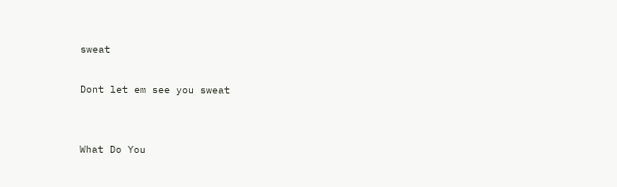sweat

Dont let em see you sweat


What Do You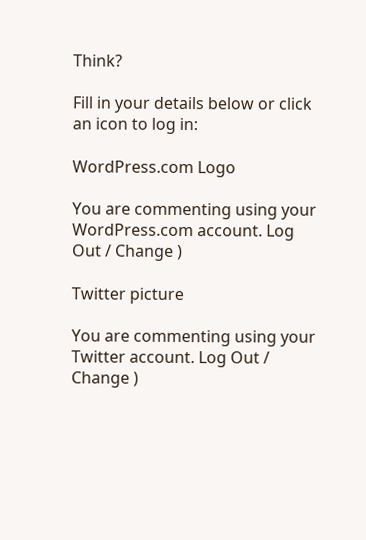Think?

Fill in your details below or click an icon to log in:

WordPress.com Logo

You are commenting using your WordPress.com account. Log Out / Change )

Twitter picture

You are commenting using your Twitter account. Log Out / Change )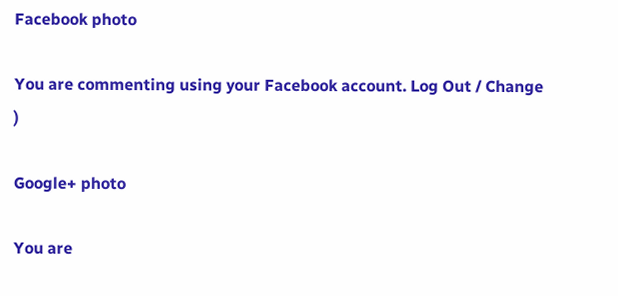Facebook photo

You are commenting using your Facebook account. Log Out / Change )

Google+ photo

You are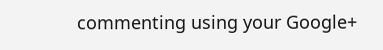commenting using your Google+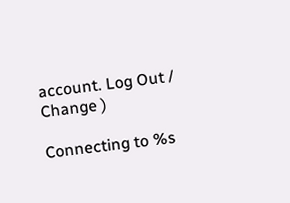account. Log Out / Change )

Connecting to %s